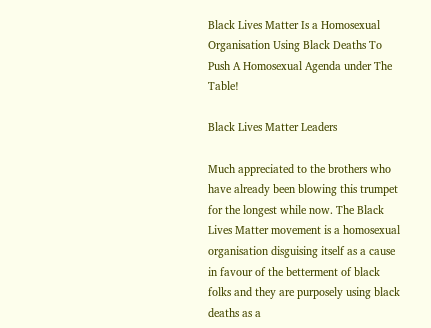Black Lives Matter Is a Homosexual Organisation Using Black Deaths To Push A Homosexual Agenda under The Table!

Black Lives Matter Leaders

Much appreciated to the brothers who have already been blowing this trumpet for the longest while now. The Black Lives Matter movement is a homosexual organisation disguising itself as a cause in favour of the betterment of black folks and they are purposely using black deaths as a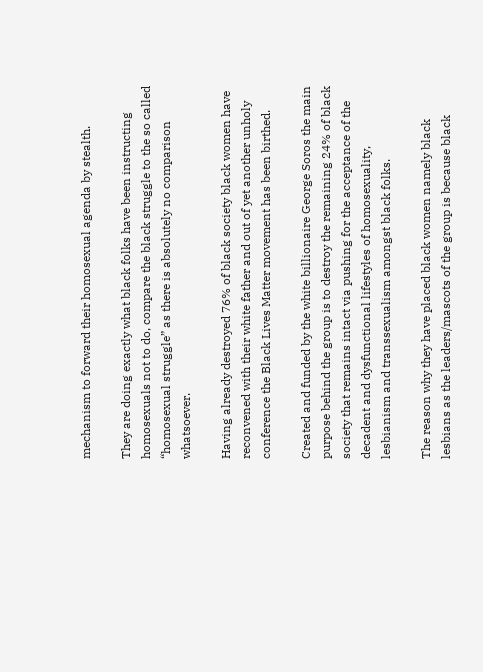mechanism to forward their homosexual agenda by stealth.

They are doing exactly what black folks have been instructing homosexuals not to do, compare the black struggle to the so called “homosexual struggle” as there is absolutely no comparison whatsoever.

Having already destroyed 76% of black society black women have reconvened with their white father and out of yet another unholy conference the Black Lives Matter movement has been birthed.

Created and funded by the white billionaire George Soros the main purpose behind the group is to destroy the remaining 24% of black society that remains intact via pushing for the acceptance of the decadent and dysfunctional lifestyles of homosexuality, lesbianism and transsexualism amongst black folks.

The reason why they have placed black women namely black lesbians as the leaders/mascots of the group is because black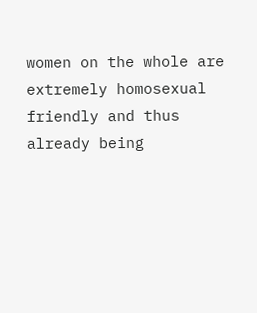women on the whole are extremely homosexual friendly and thus already being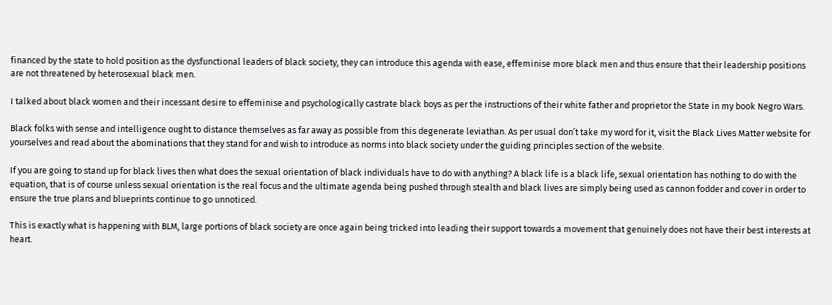financed by the state to hold position as the dysfunctional leaders of black society, they can introduce this agenda with ease, effeminise more black men and thus ensure that their leadership positions are not threatened by heterosexual black men.

I talked about black women and their incessant desire to effeminise and psychologically castrate black boys as per the instructions of their white father and proprietor the State in my book Negro Wars.

Black folks with sense and intelligence ought to distance themselves as far away as possible from this degenerate leviathan. As per usual don’t take my word for it, visit the Black Lives Matter website for yourselves and read about the abominations that they stand for and wish to introduce as norms into black society under the guiding principles section of the website.

If you are going to stand up for black lives then what does the sexual orientation of black individuals have to do with anything? A black life is a black life, sexual orientation has nothing to do with the equation, that is of course unless sexual orientation is the real focus and the ultimate agenda being pushed through stealth and black lives are simply being used as cannon fodder and cover in order to ensure the true plans and blueprints continue to go unnoticed.

This is exactly what is happening with BLM, large portions of black society are once again being tricked into leading their support towards a movement that genuinely does not have their best interests at heart.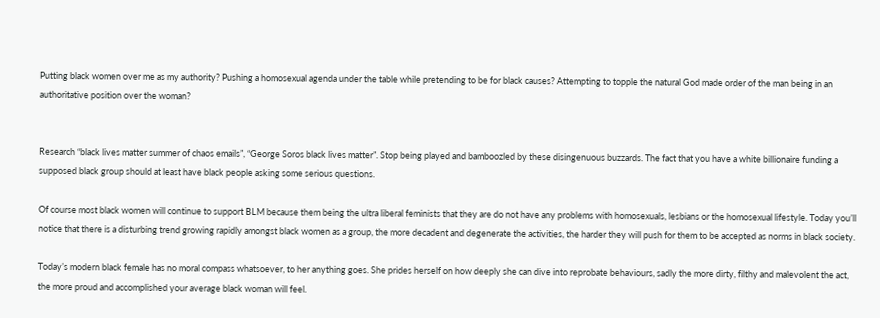Putting black women over me as my authority? Pushing a homosexual agenda under the table while pretending to be for black causes? Attempting to topple the natural God made order of the man being in an authoritative position over the woman?


Research “black lives matter summer of chaos emails”, “George Soros black lives matter”. Stop being played and bamboozled by these disingenuous buzzards. The fact that you have a white billionaire funding a supposed black group should at least have black people asking some serious questions.

Of course most black women will continue to support BLM because them being the ultra liberal feminists that they are do not have any problems with homosexuals, lesbians or the homosexual lifestyle. Today you’ll notice that there is a disturbing trend growing rapidly amongst black women as a group, the more decadent and degenerate the activities, the harder they will push for them to be accepted as norms in black society.

Today’s modern black female has no moral compass whatsoever, to her anything goes. She prides herself on how deeply she can dive into reprobate behaviours, sadly the more dirty, filthy and malevolent the act, the more proud and accomplished your average black woman will feel.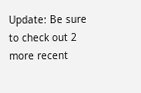Update: Be sure to check out 2 more recent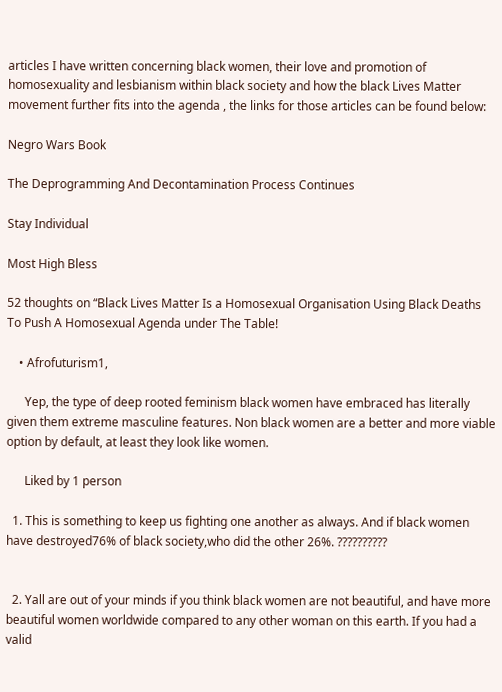articles I have written concerning black women, their love and promotion of homosexuality and lesbianism within black society and how the black Lives Matter movement further fits into the agenda , the links for those articles can be found below:

Negro Wars Book

The Deprogramming And Decontamination Process Continues

Stay Individual

Most High Bless

52 thoughts on “Black Lives Matter Is a Homosexual Organisation Using Black Deaths To Push A Homosexual Agenda under The Table!

    • Afrofuturism1,

      Yep, the type of deep rooted feminism black women have embraced has literally given them extreme masculine features. Non black women are a better and more viable option by default, at least they look like women.

      Liked by 1 person

  1. This is something to keep us fighting one another as always. And if black women have destroyed76% of black society,who did the other 26%. ??????????


  2. Yall are out of your minds if you think black women are not beautiful, and have more beautiful women worldwide compared to any other woman on this earth. If you had a valid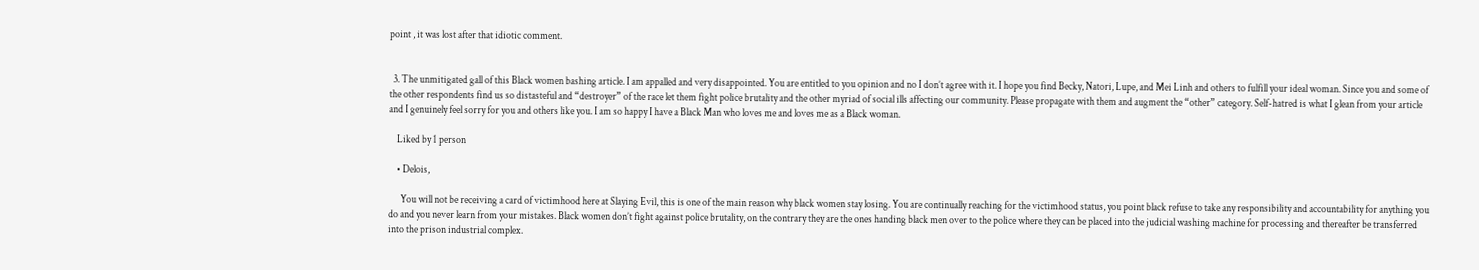point , it was lost after that idiotic comment.


  3. The unmitigated gall of this Black women bashing article. I am appalled and very disappointed. You are entitled to you opinion and no I don’t agree with it. I hope you find Becky, Natori, Lupe, and Mei Linh and others to fulfill your ideal woman. Since you and some of the other respondents find us so distasteful and “destroyer” of the race let them fight police brutality and the other myriad of social ills affecting our community. Please propagate with them and augment the “other” category. Self-hatred is what I glean from your article and I genuinely feel sorry for you and others like you. I am so happy I have a Black Man who loves me and loves me as a Black woman.

    Liked by 1 person

    • Delois,

      You will not be receiving a card of victimhood here at Slaying Evil, this is one of the main reason why black women stay losing. You are continually reaching for the victimhood status, you point black refuse to take any responsibility and accountability for anything you do and you never learn from your mistakes. Black women don’t fight against police brutality, on the contrary they are the ones handing black men over to the police where they can be placed into the judicial washing machine for processing and thereafter be transferred into the prison industrial complex.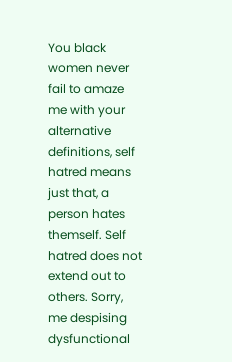You black women never fail to amaze me with your alternative definitions, self hatred means just that, a person hates themself. Self hatred does not extend out to others. Sorry, me despising dysfunctional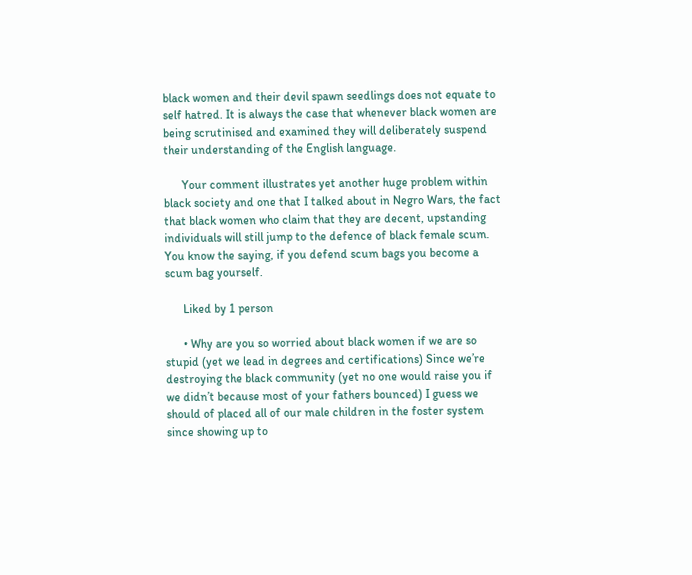black women and their devil spawn seedlings does not equate to self hatred. It is always the case that whenever black women are being scrutinised and examined they will deliberately suspend their understanding of the English language.

      Your comment illustrates yet another huge problem within black society and one that I talked about in Negro Wars, the fact that black women who claim that they are decent, upstanding individuals will still jump to the defence of black female scum. You know the saying, if you defend scum bags you become a scum bag yourself.

      Liked by 1 person

      • Why are you so worried about black women if we are so stupid (yet we lead in degrees and certifications) Since we’re destroying the black community (yet no one would raise you if we didn’t because most of your fathers bounced) I guess we should of placed all of our male children in the foster system since showing up to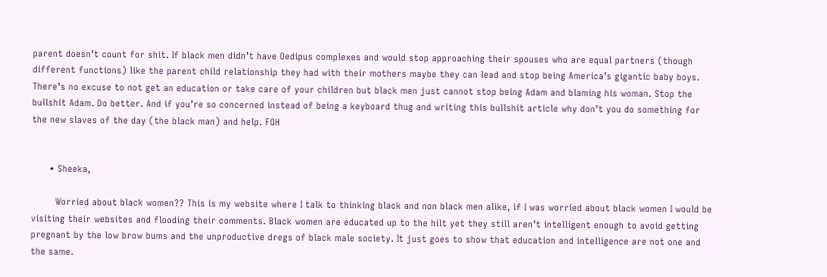parent doesn’t count for shit. If black men didn’t have Oedipus complexes and would stop approaching their spouses who are equal partners (though different functions) like the parent child relationship they had with their mothers maybe they can lead and stop being America’s gigantic baby boys. There’s no excuse to not get an education or take care of your children but black men just cannot stop being Adam and blaming his woman. Stop the bullshit Adam. Do better. And if you’re so concerned instead of being a keyboard thug and writing this bullshit article why don’t you do something for the new slaves of the day (the black man) and help. FOH


      • Sheeka,

        Worried about black women?? This is my website where I talk to thinking black and non black men alike, if I was worried about black women I would be visiting their websites and flooding their comments. Black women are educated up to the hilt yet they still aren’t intelligent enough to avoid getting pregnant by the low brow bums and the unproductive dregs of black male society. It just goes to show that education and intelligence are not one and the same.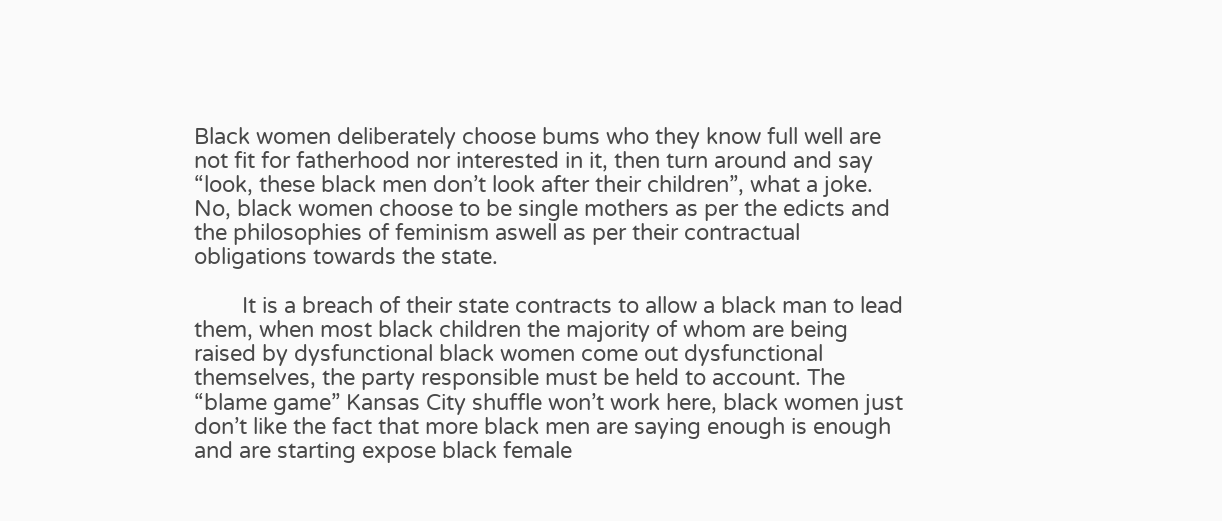Black women deliberately choose bums who they know full well are not fit for fatherhood nor interested in it, then turn around and say “look, these black men don’t look after their children”, what a joke. No, black women choose to be single mothers as per the edicts and the philosophies of feminism aswell as per their contractual obligations towards the state.

        It is a breach of their state contracts to allow a black man to lead them, when most black children the majority of whom are being raised by dysfunctional black women come out dysfunctional themselves, the party responsible must be held to account. The “blame game” Kansas City shuffle won’t work here, black women just don’t like the fact that more black men are saying enough is enough and are starting expose black female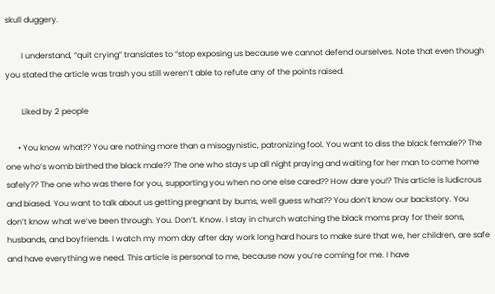skull duggery.

        I understand, “quit crying” translates to “stop exposing us because we cannot defend ourselves. Note that even though you stated the article was trash you still weren’t able to refute any of the points raised.

        Liked by 2 people

      • You know what?? You are nothing more than a misogynistic, patronizing fool. You want to diss the black female?? The one who’s womb birthed the black male?? The one who stays up all night praying and waiting for her man to come home safely?? The one who was there for you, supporting you when no one else cared?? How dare you!? This article is ludicrous and biased. You want to talk about us getting pregnant by bums, well guess what?? You don’t know our backstory. You don’t know what we’ve been through. You. Don’t. Know. I stay in church watching the black moms pray for their sons, husbands, and boyfriends. I watch my mom day after day work long hard hours to make sure that we, her children, are safe and have everything we need. This article is personal to me, because now you’re coming for me. I have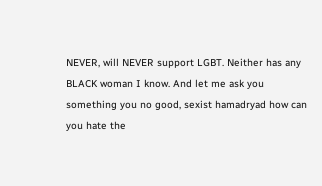NEVER, will NEVER support LGBT. Neither has any BLACK woman I know. And let me ask you something you no good, sexist hamadryad how can you hate the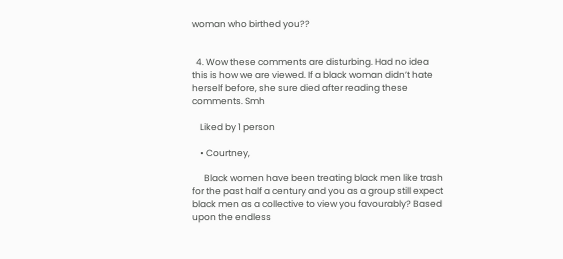woman who birthed you??


  4. Wow these comments are disturbing. Had no idea this is how we are viewed. If a black woman didn’t hate herself before, she sure died after reading these comments. Smh

    Liked by 1 person

    • Courtney,

      Black women have been treating black men like trash for the past half a century and you as a group still expect black men as a collective to view you favourably? Based upon the endless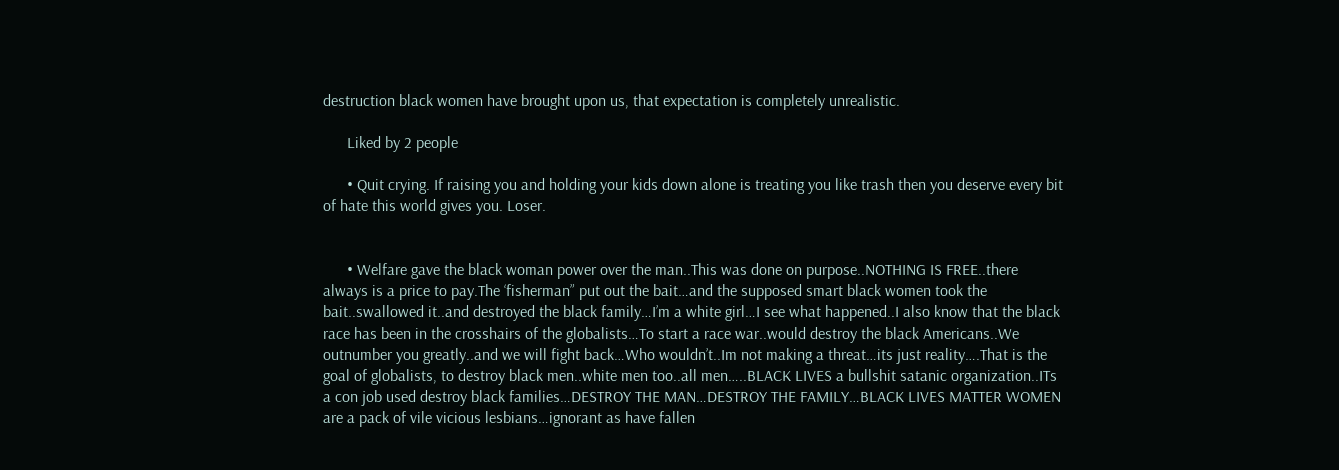destruction black women have brought upon us, that expectation is completely unrealistic.

      Liked by 2 people

      • Quit crying. If raising you and holding your kids down alone is treating you like trash then you deserve every bit of hate this world gives you. Loser.


      • Welfare gave the black woman power over the man..This was done on purpose..NOTHING IS FREE..there always is a price to pay.The ‘fisherman” put out the bait…and the supposed smart black women took the bait..swallowed it..and destroyed the black family…I’m a white girl…I see what happened..I also know that the black race has been in the crosshairs of the globalists…To start a race war..would destroy the black Americans..We outnumber you greatly..and we will fight back…Who wouldn’t..Im not making a threat…its just reality….That is the goal of globalists, to destroy black men..white men too..all men…..BLACK LIVES a bullshit satanic organization..ITs a con job used destroy black families…DESTROY THE MAN…DESTROY THE FAMILY…BLACK LIVES MATTER WOMEN are a pack of vile vicious lesbians…ignorant as have fallen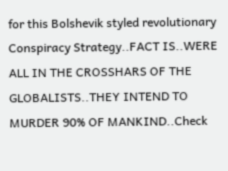for this Bolshevik styled revolutionary Conspiracy Strategy..FACT IS..WERE ALL IN THE CROSSHARS OF THE GLOBALISTS..THEY INTEND TO MURDER 90% OF MANKIND..Check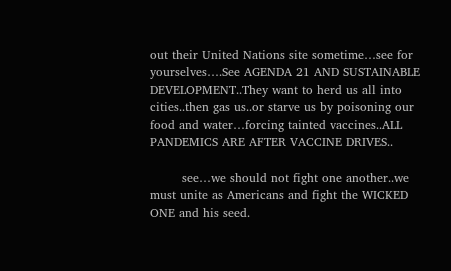out their United Nations site sometime…see for yourselves….See AGENDA 21 AND SUSTAINABLE DEVELOPMENT..They want to herd us all into cities..then gas us..or starve us by poisoning our food and water…forcing tainted vaccines..ALL PANDEMICS ARE AFTER VACCINE DRIVES..

        see…we should not fight one another..we must unite as Americans and fight the WICKED ONE and his seed.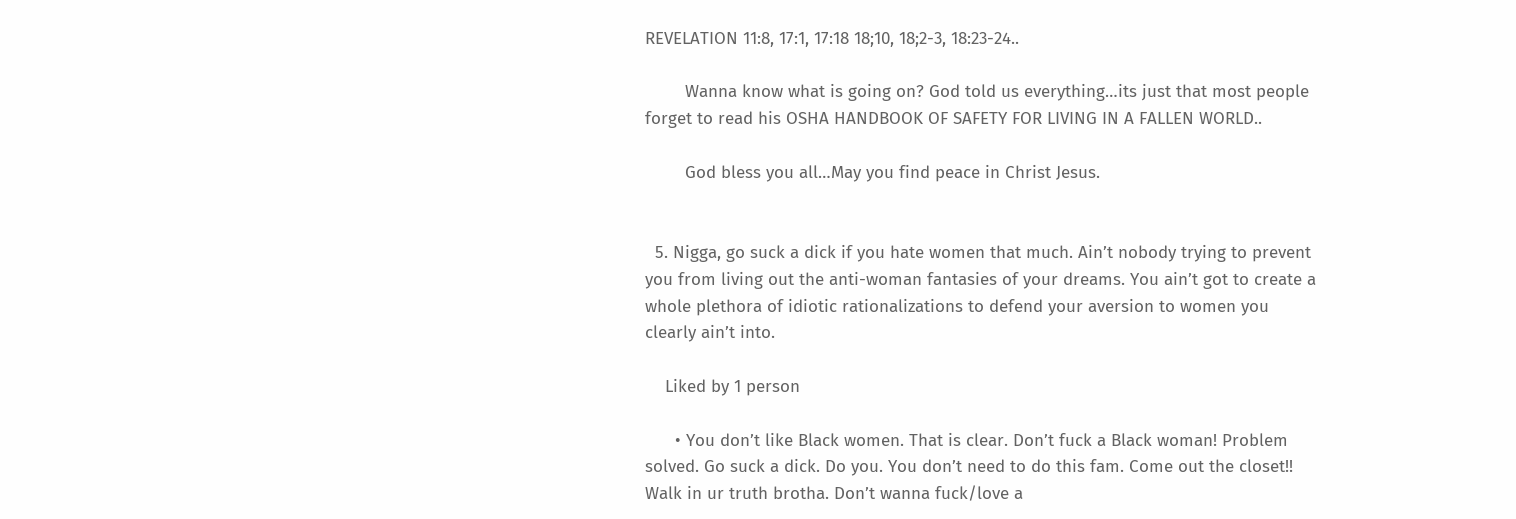REVELATION 11:8, 17:1, 17:18 18;10, 18;2-3, 18:23-24..

        Wanna know what is going on? God told us everything…its just that most people forget to read his OSHA HANDBOOK OF SAFETY FOR LIVING IN A FALLEN WORLD..

        God bless you all…May you find peace in Christ Jesus.


  5. Nigga, go suck a dick if you hate women that much. Ain’t nobody trying to prevent you from living out the anti-woman fantasies of your dreams. You ain’t got to create a whole plethora of idiotic rationalizations to defend your aversion to women you clearly ain’t into.

    Liked by 1 person

      • You don’t like Black women. That is clear. Don’t fuck a Black woman! Problem solved. Go suck a dick. Do you. You don’t need to do this fam. Come out the closet!! Walk in ur truth brotha. Don’t wanna fuck/love a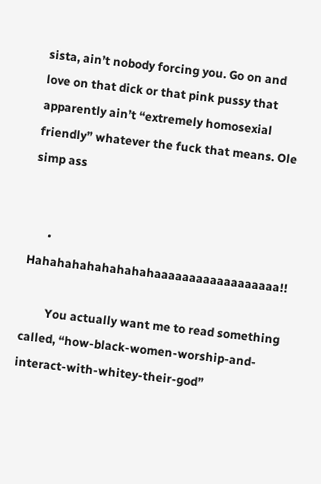sista, ain’t nobody forcing you. Go on and love on that dick or that pink pussy that apparently ain’t “extremely homosexial friendly” whatever the fuck that means. Ole simp ass


      • Hahahahahahahahahaaaaaaaaaaaaaaaaaa!!

        You actually want me to read something called, “how-black-women-worship-and-interact-with-whitey-their-god”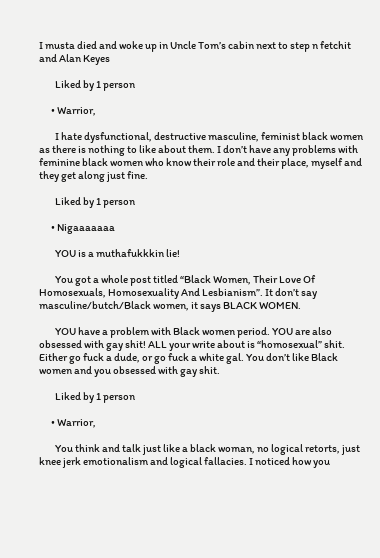I musta died and woke up in Uncle Tom’s cabin next to step n fetchit and Alan Keyes

        Liked by 1 person

      • Warrior,

        I hate dysfunctional, destructive masculine, feminist black women as there is nothing to like about them. I don’t have any problems with feminine black women who know their role and their place, myself and they get along just fine.

        Liked by 1 person

      • Nigaaaaaaa

        YOU is a muthafukkkin lie!

        You got a whole post titled “Black Women, Their Love Of Homosexuals, Homosexuality And Lesbianism”. It don’t say masculine/butch/Black women, it says BLACK WOMEN.

        YOU have a problem with Black women period. YOU are also obsessed with gay shit! ALL your write about is “homosexual” shit. Either go fuck a dude, or go fuck a white gal. You don’t like Black women and you obsessed with gay shit.

        Liked by 1 person

      • Warrior,

        You think and talk just like a black woman, no logical retorts, just knee jerk emotionalism and logical fallacies. I noticed how you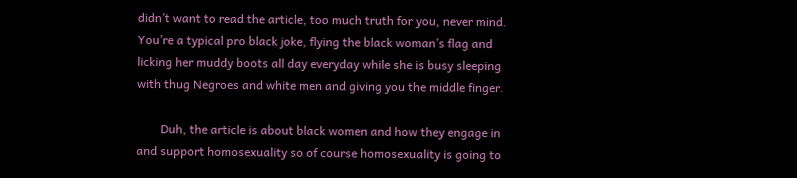didn’t want to read the article, too much truth for you, never mind. You’re a typical pro black joke, flying the black woman’s flag and licking her muddy boots all day everyday while she is busy sleeping with thug Negroes and white men and giving you the middle finger.

        Duh, the article is about black women and how they engage in and support homosexuality so of course homosexuality is going to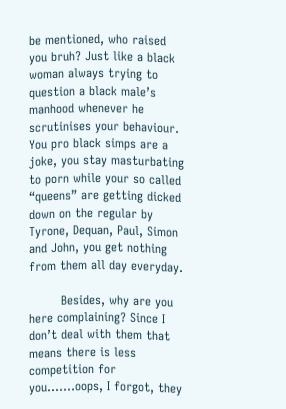be mentioned, who raised you bruh? Just like a black woman always trying to question a black male’s manhood whenever he scrutinises your behaviour. You pro black simps are a joke, you stay masturbating to porn while your so called “queens” are getting dicked down on the regular by Tyrone, Dequan, Paul, Simon and John, you get nothing from them all day everyday.

        Besides, why are you here complaining? Since I don’t deal with them that means there is less competition for you…….oops, I forgot, they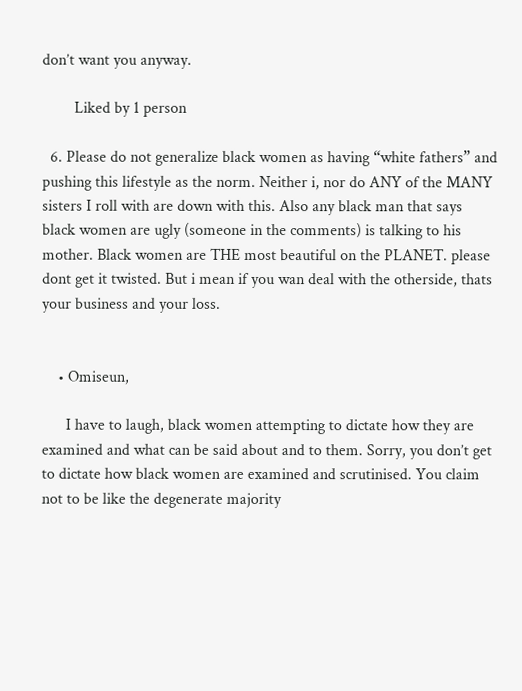don’t want you anyway.

        Liked by 1 person

  6. Please do not generalize black women as having “white fathers” and pushing this lifestyle as the norm. Neither i, nor do ANY of the MANY sisters I roll with are down with this. Also any black man that says black women are ugly (someone in the comments) is talking to his mother. Black women are THE most beautiful on the PLANET. please dont get it twisted. But i mean if you wan deal with the otherside, thats your business and your loss.


    • Omiseun,

      I have to laugh, black women attempting to dictate how they are examined and what can be said about and to them. Sorry, you don’t get to dictate how black women are examined and scrutinised. You claim not to be like the degenerate majority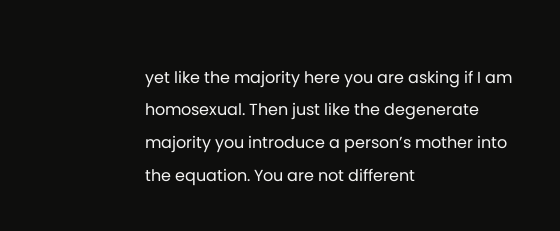yet like the majority here you are asking if I am homosexual. Then just like the degenerate majority you introduce a person’s mother into the equation. You are not different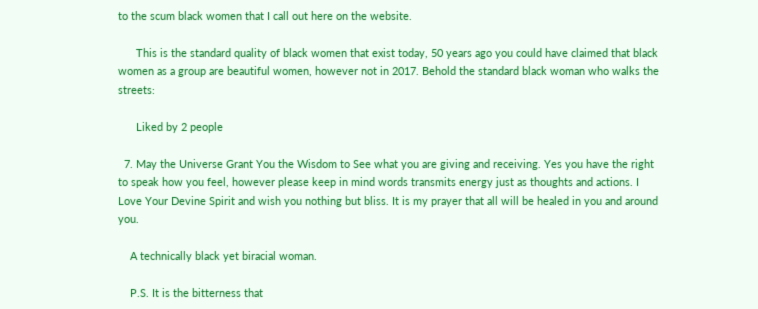to the scum black women that I call out here on the website.

      This is the standard quality of black women that exist today, 50 years ago you could have claimed that black women as a group are beautiful women, however not in 2017. Behold the standard black woman who walks the streets:

      Liked by 2 people

  7. May the Universe Grant You the Wisdom to See what you are giving and receiving. Yes you have the right to speak how you feel, however please keep in mind words transmits energy just as thoughts and actions. I Love Your Devine Spirit and wish you nothing but bliss. It is my prayer that all will be healed in you and around you.

    A technically black yet biracial woman.

    P.S. It is the bitterness that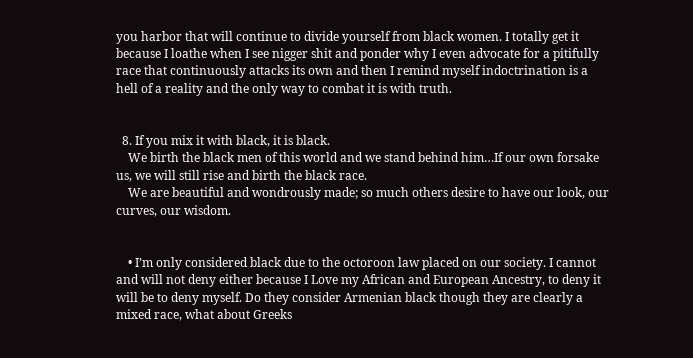you harbor that will continue to divide yourself from black women. I totally get it because I loathe when I see nigger shit and ponder why I even advocate for a pitifully race that continuously attacks its own and then I remind myself indoctrination is a hell of a reality and the only way to combat it is with truth.


  8. If you mix it with black, it is black.
    We birth the black men of this world and we stand behind him…If our own forsake us, we will still rise and birth the black race.
    We are beautiful and wondrously made; so much others desire to have our look, our curves, our wisdom.


    • I’m only considered black due to the octoroon law placed on our society. I cannot and will not deny either because I Love my African and European Ancestry, to deny it will be to deny myself. Do they consider Armenian black though they are clearly a mixed race, what about Greeks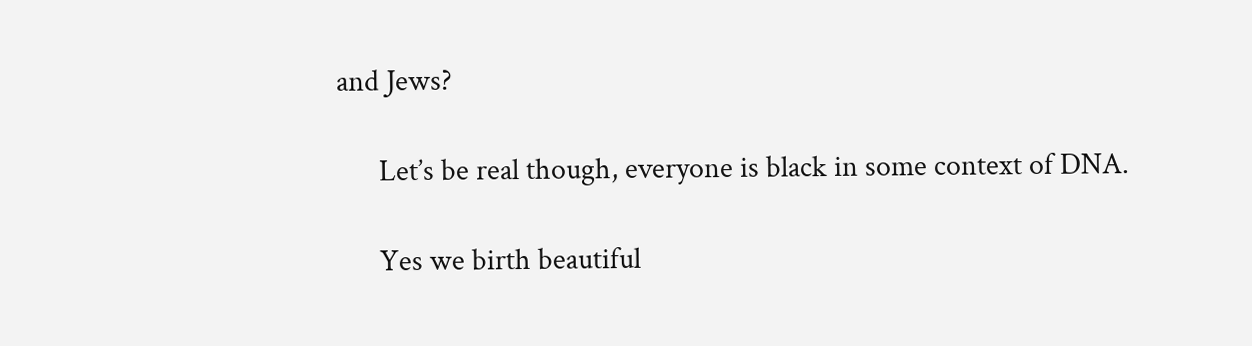and Jews?

      Let’s be real though, everyone is black in some context of DNA.

      Yes we birth beautiful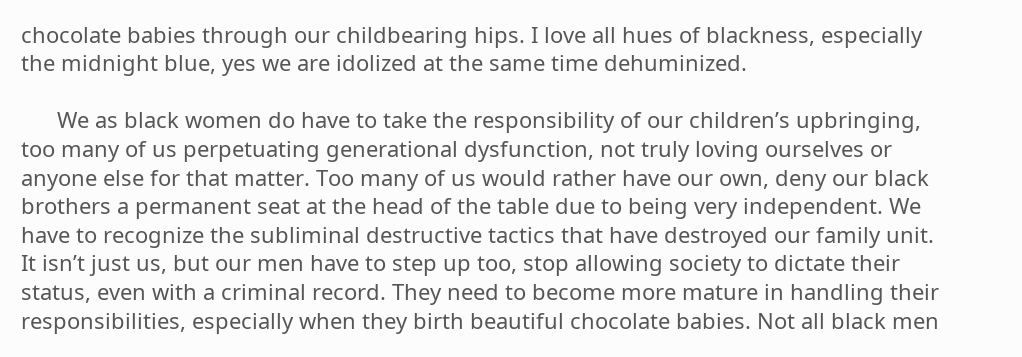chocolate babies through our childbearing hips. I love all hues of blackness, especially the midnight blue, yes we are idolized at the same time dehuminized.

      We as black women do have to take the responsibility of our children’s upbringing, too many of us perpetuating generational dysfunction, not truly loving ourselves or anyone else for that matter. Too many of us would rather have our own, deny our black brothers a permanent seat at the head of the table due to being very independent. We have to recognize the subliminal destructive tactics that have destroyed our family unit. It isn’t just us, but our men have to step up too, stop allowing society to dictate their status, even with a criminal record. They need to become more mature in handling their responsibilities, especially when they birth beautiful chocolate babies. Not all black men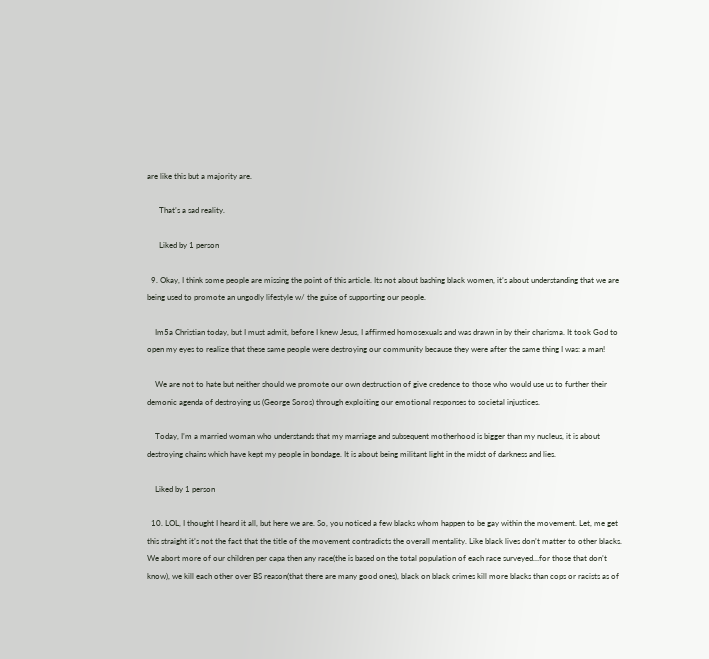are like this but a majority are.

      That’s a sad reality.

      Liked by 1 person

  9. Okay, I think some people are missing the point of this article. Its not about bashing black women, it’s about understanding that we are being used to promote an ungodly lifestyle w/ the guise of supporting our people.

    Im5a Christian today, but I must admit, before I knew Jesus, I affirmed homosexuals and was drawn in by their charisma. It took God to open my eyes to realize that these same people were destroying our community because they were after the same thing I was: a man!

    We are not to hate but neither should we promote our own destruction of give credence to those who would use us to further their demonic agenda of destroying us (George Soros) through exploiting our emotional responses to societal injustices.

    Today, I’m a married woman who understands that my marriage and subsequent motherhood is bigger than my nucleus, it is about destroying chains which have kept my people in bondage. It is about being militant light in the midst of darkness and lies.

    Liked by 1 person

  10. LOL, I thought I heard it all, but here we are. So, you noticed a few blacks whom happen to be gay within the movement. Let, me get this straight it’s not the fact that the title of the movement contradicts the overall mentality. Like black lives don’t matter to other blacks. We abort more of our children per capa then any race(the is based on the total population of each race surveyed…for those that don’t know), we kill each other over BS reason(that there are many good ones), black on black crimes kill more blacks than cops or racists as of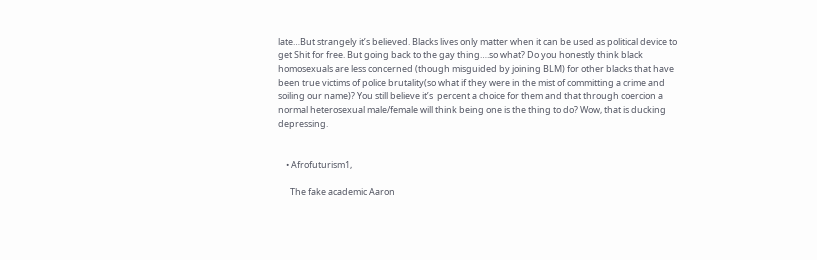late…But strangely it’s believed. Blacks lives only matter when it can be used as political device to get Shit for free. But going back to the gay thing….so what? Do you honestly think black homosexuals are less concerned (though misguided by joining BLM) for other blacks that have been true victims of police brutality(so what if they were in the mist of committing a crime and soiling our name)? You still believe it’s  percent a choice for them and that through coercion a normal heterosexual male/female will think being one is the thing to do? Wow, that is ducking depressing.


    • Afrofuturism1,

      The fake academic Aaron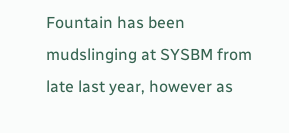Fountain has been mudslinging at SYSBM from late last year, however as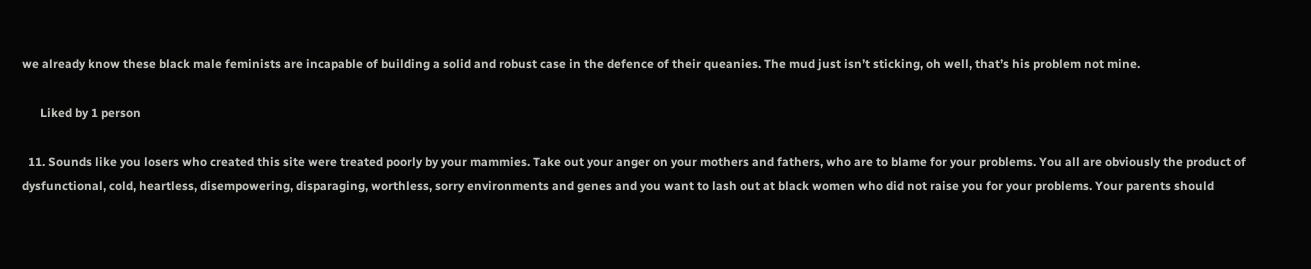we already know these black male feminists are incapable of building a solid and robust case in the defence of their queanies. The mud just isn’t sticking, oh well, that’s his problem not mine.

      Liked by 1 person

  11. Sounds like you losers who created this site were treated poorly by your mammies. Take out your anger on your mothers and fathers, who are to blame for your problems. You all are obviously the product of dysfunctional, cold, heartless, disempowering, disparaging, worthless, sorry environments and genes and you want to lash out at black women who did not raise you for your problems. Your parents should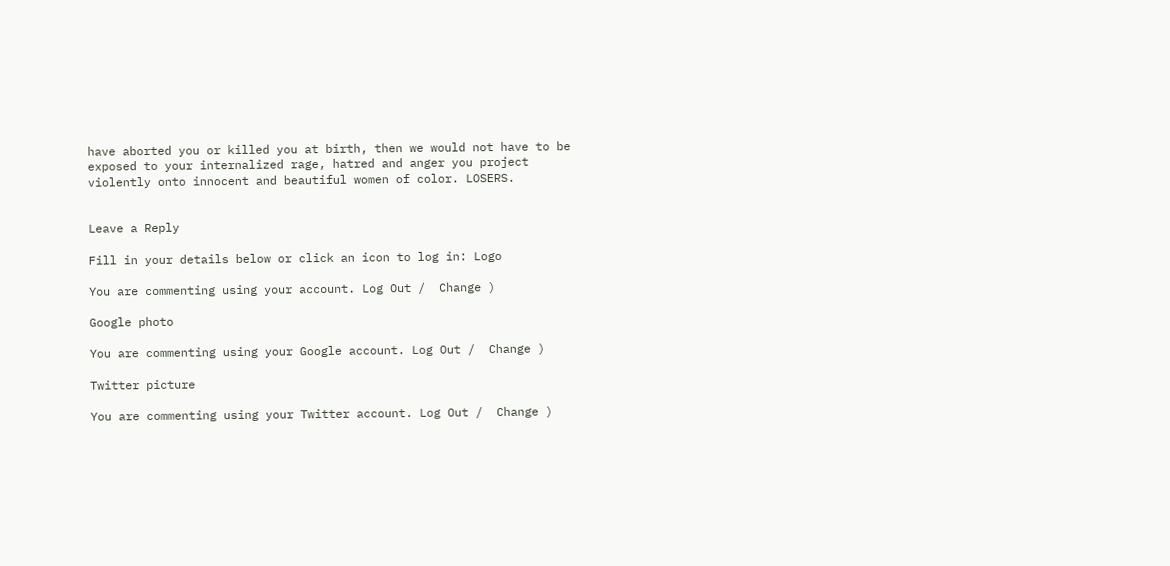have aborted you or killed you at birth, then we would not have to be exposed to your internalized rage, hatred and anger you project violently onto innocent and beautiful women of color. LOSERS.


Leave a Reply

Fill in your details below or click an icon to log in: Logo

You are commenting using your account. Log Out /  Change )

Google photo

You are commenting using your Google account. Log Out /  Change )

Twitter picture

You are commenting using your Twitter account. Log Out /  Change )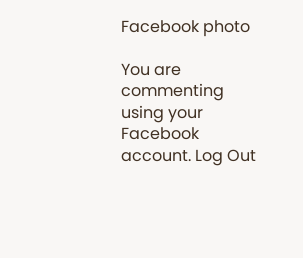Facebook photo

You are commenting using your Facebook account. Log Out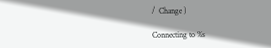/  Change )

Connecting to %s